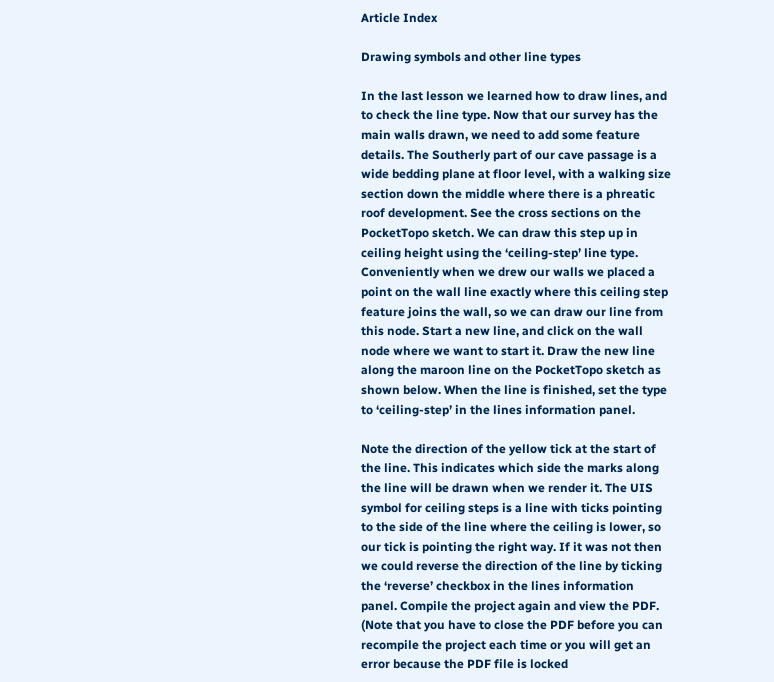Article Index

Drawing symbols and other line types

In the last lesson we learned how to draw lines, and to check the line type. Now that our survey has the main walls drawn, we need to add some feature details. The Southerly part of our cave passage is a wide bedding plane at floor level, with a walking size section down the middle where there is a phreatic roof development. See the cross sections on the PocketTopo sketch. We can draw this step up in ceiling height using the ‘ceiling-step’ line type. Conveniently when we drew our walls we placed a point on the wall line exactly where this ceiling step feature joins the wall, so we can draw our line from this node. Start a new line, and click on the wall node where we want to start it. Draw the new line along the maroon line on the PocketTopo sketch as shown below. When the line is finished, set the type to ‘ceiling-step’ in the lines information panel.

Note the direction of the yellow tick at the start of the line. This indicates which side the marks along the line will be drawn when we render it. The UIS symbol for ceiling steps is a line with ticks pointing to the side of the line where the ceiling is lower, so our tick is pointing the right way. If it was not then we could reverse the direction of the line by ticking the ‘reverse’ checkbox in the lines information panel. Compile the project again and view the PDF. (Note that you have to close the PDF before you can recompile the project each time or you will get an error because the PDF file is locked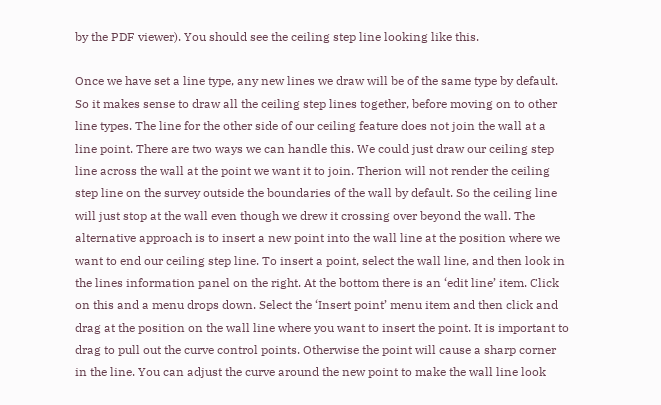by the PDF viewer). You should see the ceiling step line looking like this.

Once we have set a line type, any new lines we draw will be of the same type by default. So it makes sense to draw all the ceiling step lines together, before moving on to other line types. The line for the other side of our ceiling feature does not join the wall at a line point. There are two ways we can handle this. We could just draw our ceiling step line across the wall at the point we want it to join. Therion will not render the ceiling step line on the survey outside the boundaries of the wall by default. So the ceiling line will just stop at the wall even though we drew it crossing over beyond the wall. The alternative approach is to insert a new point into the wall line at the position where we want to end our ceiling step line. To insert a point, select the wall line, and then look in the lines information panel on the right. At the bottom there is an ‘edit line’ item. Click on this and a menu drops down. Select the ‘Insert point’ menu item and then click and drag at the position on the wall line where you want to insert the point. It is important to drag to pull out the curve control points. Otherwise the point will cause a sharp corner in the line. You can adjust the curve around the new point to make the wall line look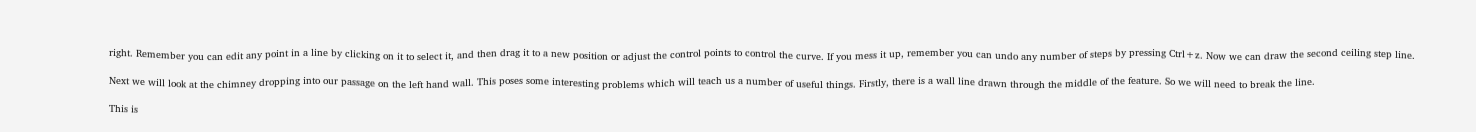right. Remember you can edit any point in a line by clicking on it to select it, and then drag it to a new position or adjust the control points to control the curve. If you mess it up, remember you can undo any number of steps by pressing Ctrl+z. Now we can draw the second ceiling step line.

Next we will look at the chimney dropping into our passage on the left hand wall. This poses some interesting problems which will teach us a number of useful things. Firstly, there is a wall line drawn through the middle of the feature. So we will need to break the line.

This is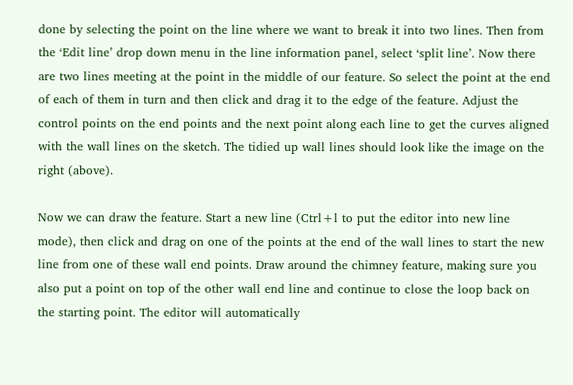done by selecting the point on the line where we want to break it into two lines. Then from the ‘Edit line’ drop down menu in the line information panel, select ‘split line’. Now there are two lines meeting at the point in the middle of our feature. So select the point at the end of each of them in turn and then click and drag it to the edge of the feature. Adjust the control points on the end points and the next point along each line to get the curves aligned with the wall lines on the sketch. The tidied up wall lines should look like the image on the right (above).

Now we can draw the feature. Start a new line (Ctrl+l to put the editor into new line mode), then click and drag on one of the points at the end of the wall lines to start the new line from one of these wall end points. Draw around the chimney feature, making sure you also put a point on top of the other wall end line and continue to close the loop back on the starting point. The editor will automatically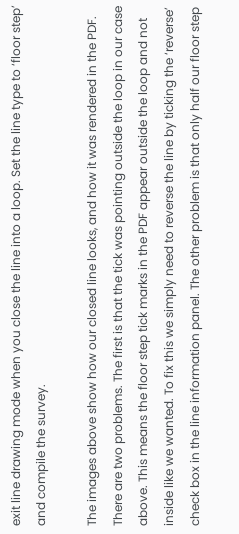exit line drawing mode when you close the line into a loop. Set the line type to ‘floor step’ and compile the survey.

The images above show how our closed line looks, and how it was rendered in the PDF. There are two problems. The first is that the tick was pointing outside the loop in our case above. This means the floor step tick marks in the PDF appear outside the loop and not inside like we wanted. To fix this we simply need to reverse the line by ticking the ‘reverse’ check box in the line information panel. The other problem is that only half our floor step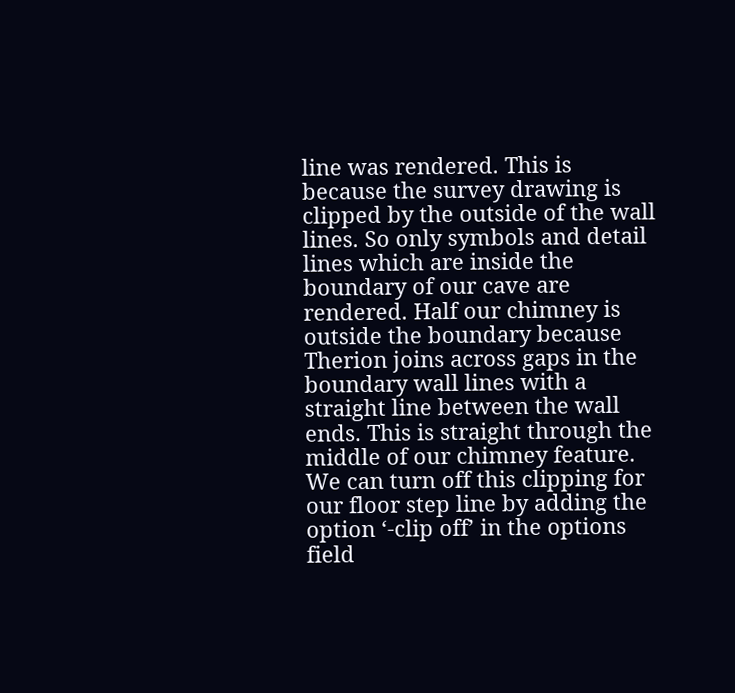line was rendered. This is because the survey drawing is clipped by the outside of the wall lines. So only symbols and detail lines which are inside the boundary of our cave are rendered. Half our chimney is outside the boundary because Therion joins across gaps in the boundary wall lines with a straight line between the wall ends. This is straight through the middle of our chimney feature. We can turn off this clipping for our floor step line by adding the option ‘-clip off’ in the options field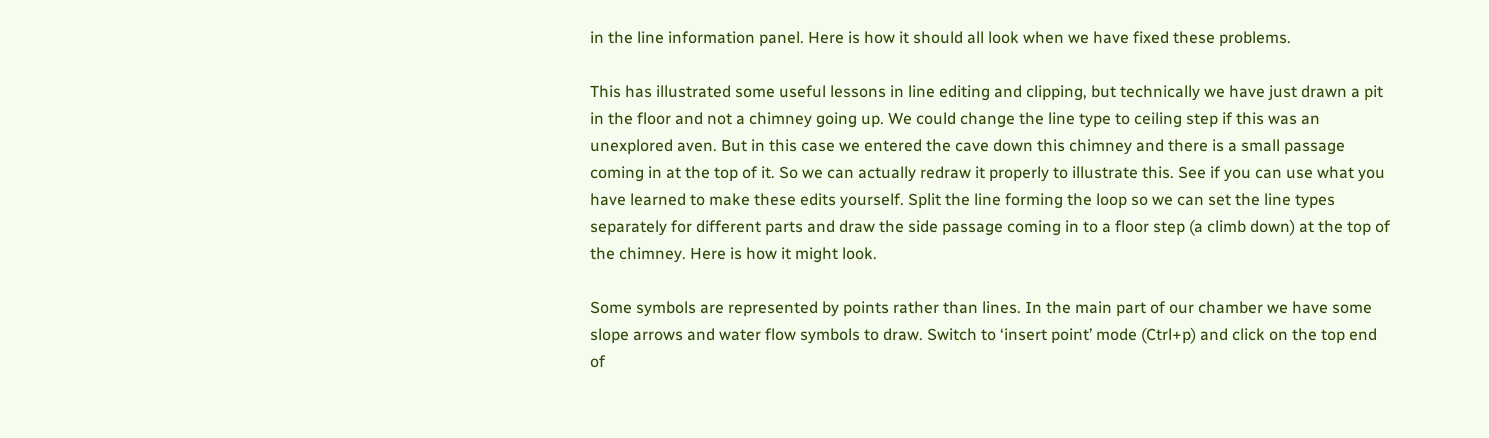in the line information panel. Here is how it should all look when we have fixed these problems.

This has illustrated some useful lessons in line editing and clipping, but technically we have just drawn a pit in the floor and not a chimney going up. We could change the line type to ceiling step if this was an unexplored aven. But in this case we entered the cave down this chimney and there is a small passage coming in at the top of it. So we can actually redraw it properly to illustrate this. See if you can use what you have learned to make these edits yourself. Split the line forming the loop so we can set the line types separately for different parts and draw the side passage coming in to a floor step (a climb down) at the top of the chimney. Here is how it might look.

Some symbols are represented by points rather than lines. In the main part of our chamber we have some slope arrows and water flow symbols to draw. Switch to ‘insert point’ mode (Ctrl+p) and click on the top end of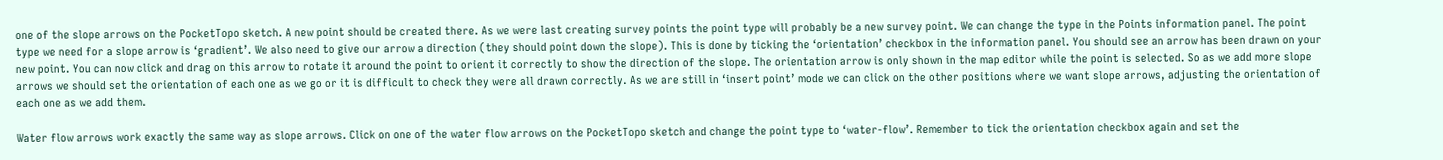one of the slope arrows on the PocketTopo sketch. A new point should be created there. As we were last creating survey points the point type will probably be a new survey point. We can change the type in the Points information panel. The point type we need for a slope arrow is ‘gradient’. We also need to give our arrow a direction (they should point down the slope). This is done by ticking the ‘orientation’ checkbox in the information panel. You should see an arrow has been drawn on your new point. You can now click and drag on this arrow to rotate it around the point to orient it correctly to show the direction of the slope. The orientation arrow is only shown in the map editor while the point is selected. So as we add more slope arrows we should set the orientation of each one as we go or it is difficult to check they were all drawn correctly. As we are still in ‘insert point’ mode we can click on the other positions where we want slope arrows, adjusting the orientation of each one as we add them.

Water flow arrows work exactly the same way as slope arrows. Click on one of the water flow arrows on the PocketTopo sketch and change the point type to ‘water-flow’. Remember to tick the orientation checkbox again and set the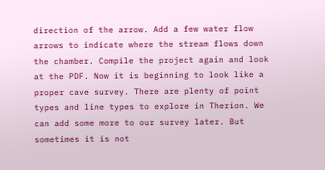direction of the arrow. Add a few water flow arrows to indicate where the stream flows down the chamber. Compile the project again and look at the PDF. Now it is beginning to look like a proper cave survey. There are plenty of point types and line types to explore in Therion. We can add some more to our survey later. But sometimes it is not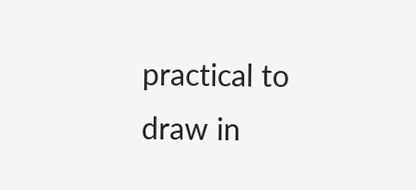practical to draw in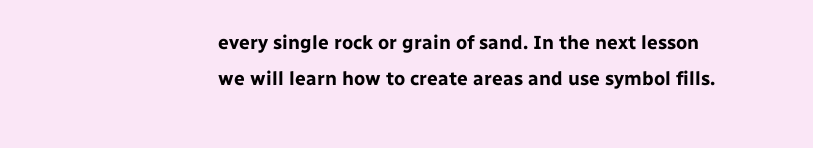every single rock or grain of sand. In the next lesson we will learn how to create areas and use symbol fills.